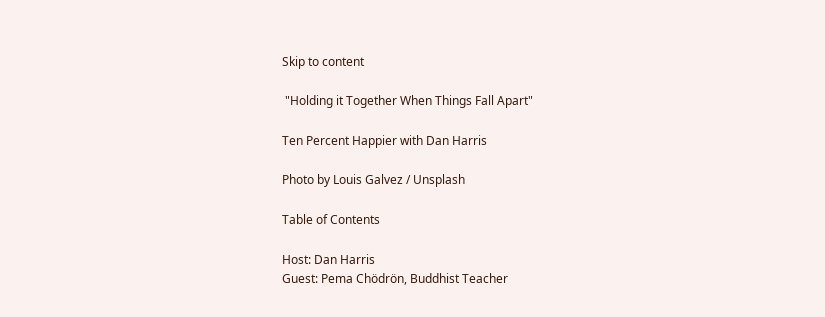Skip to content

 "Holding it Together When Things Fall Apart"

Ten Percent Happier with Dan Harris

Photo by Louis Galvez / Unsplash

Table of Contents

Host: Dan Harris
Guest: Pema Chödrön, Buddhist Teacher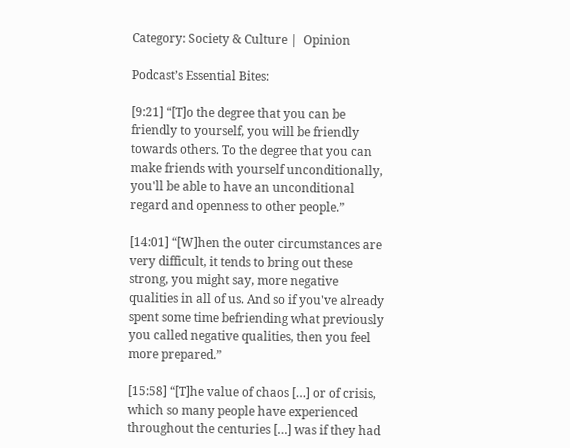Category: Society & Culture |  Opinion

Podcast’s Essential Bites:

[9:21] “[T]o the degree that you can be friendly to yourself, you will be friendly towards others. To the degree that you can make friends with yourself unconditionally, you'll be able to have an unconditional regard and openness to other people.”

[14:01] “[W]hen the outer circumstances are very difficult, it tends to bring out these strong, you might say, more negative qualities in all of us. And so if you've already spent some time befriending what previously you called negative qualities, then you feel more prepared.”

[15:58] “[T]he value of chaos […] or of crisis, which so many people have experienced throughout the centuries […] was if they had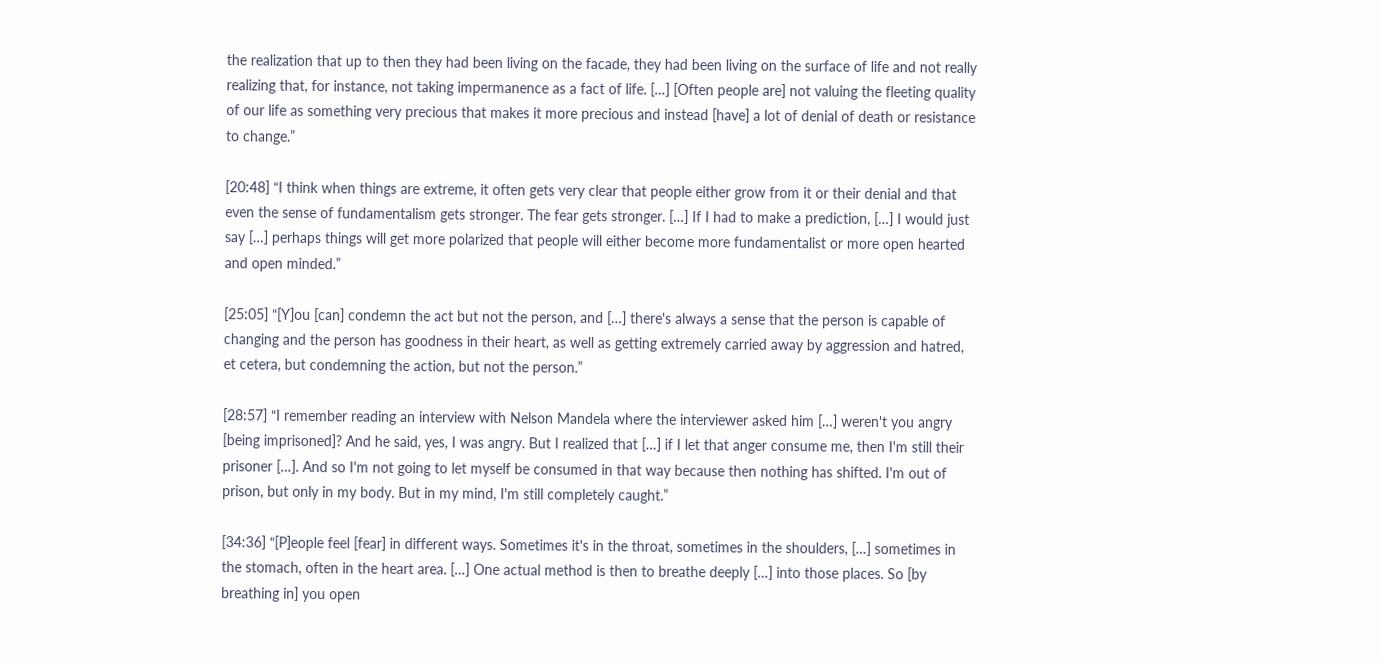the realization that up to then they had been living on the facade, they had been living on the surface of life and not really realizing that, for instance, not taking impermanence as a fact of life. […] [Often people are] not valuing the fleeting quality of our life as something very precious that makes it more precious and instead [have] a lot of denial of death or resistance to change.”

[20:48] “I think when things are extreme, it often gets very clear that people either grow from it or their denial and that even the sense of fundamentalism gets stronger. The fear gets stronger. […] If I had to make a prediction, […] I would just say […] perhaps things will get more polarized that people will either become more fundamentalist or more open hearted and open minded.”

[25:05] “[Y]ou [can] condemn the act but not the person, and […] there's always a sense that the person is capable of changing and the person has goodness in their heart, as well as getting extremely carried away by aggression and hatred, et cetera, but condemning the action, but not the person.”

[28:57] “I remember reading an interview with Nelson Mandela where the interviewer asked him […] weren't you angry [being imprisoned]? And he said, yes, I was angry. But I realized that […] if I let that anger consume me, then I'm still their prisoner […]. And so I'm not going to let myself be consumed in that way because then nothing has shifted. I'm out of prison, but only in my body. But in my mind, I'm still completely caught.”

[34:36] “[P]eople feel [fear] in different ways. Sometimes it's in the throat, sometimes in the shoulders, […] sometimes in the stomach, often in the heart area. […] One actual method is then to breathe deeply […] into those places. So [by breathing in] you open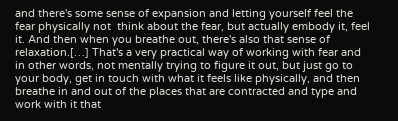and there's some sense of expansion and letting yourself feel the fear physically not  think about the fear, but actually embody it, feel it. And then when you breathe out, there's also that sense of relaxation.[…] That's a very practical way of working with fear and in other words, not mentally trying to figure it out, but just go to your body, get in touch with what it feels like physically, and then breathe in and out of the places that are contracted and type and work with it that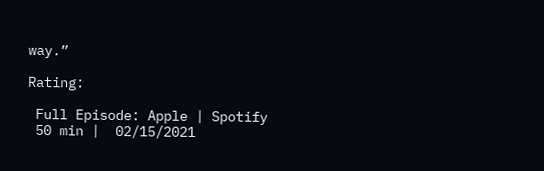way.”

Rating:

 Full Episode: Apple | Spotify
 50 min |  02/15/2021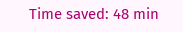Time saved: 48 min